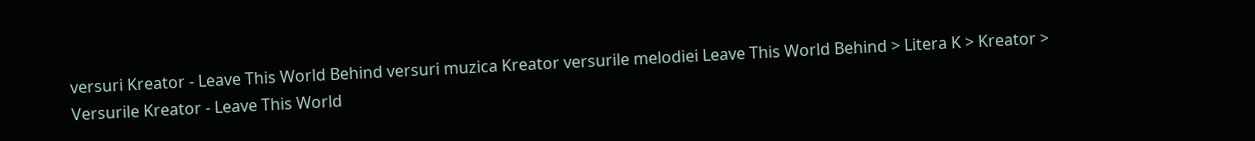versuri Kreator - Leave This World Behind versuri muzica Kreator versurile melodiei Leave This World Behind > Litera K > Kreator > Versurile Kreator - Leave This World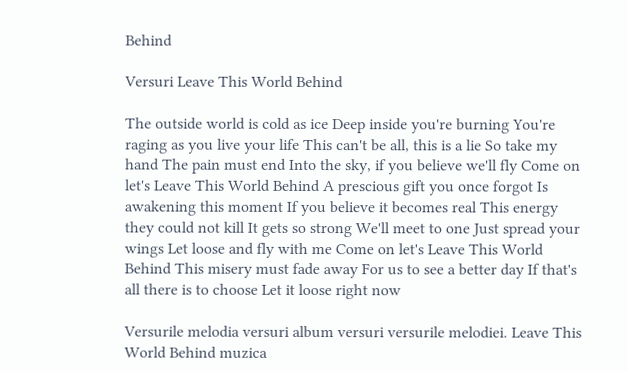Behind

Versuri Leave This World Behind

The outside world is cold as ice Deep inside you're burning You're raging as you live your life This can't be all, this is a lie So take my hand The pain must end Into the sky, if you believe we'll fly Come on let's Leave This World Behind A prescious gift you once forgot Is awakening this moment If you believe it becomes real This energy they could not kill It gets so strong We'll meet to one Just spread your wings Let loose and fly with me Come on let's Leave This World Behind This misery must fade away For us to see a better day If that's all there is to choose Let it loose right now

Versurile melodia versuri album versuri versurile melodiei. Leave This World Behind muzica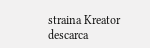straina Kreator descarca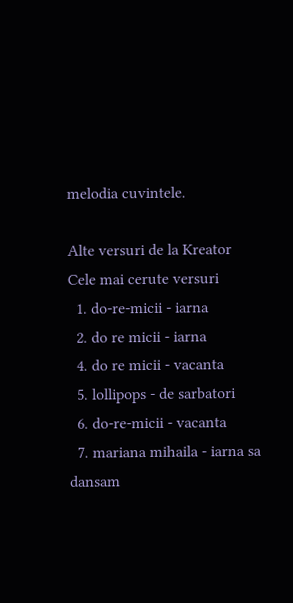melodia cuvintele.

Alte versuri de la Kreator
Cele mai cerute versuri
  1. do-re-micii - iarna
  2. do re micii - iarna
  4. do re micii - vacanta
  5. lollipops - de sarbatori
  6. do-re-micii - vacanta
  7. mariana mihaila - iarna sa dansam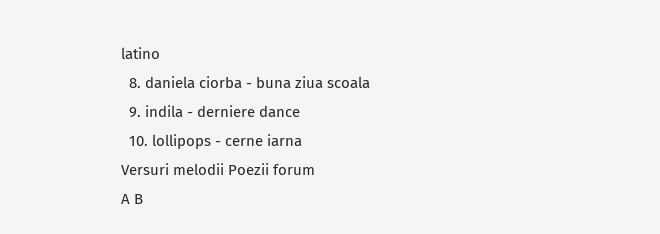latino
  8. daniela ciorba - buna ziua scoala
  9. indila - derniere dance
  10. lollipops - cerne iarna
Versuri melodii Poezii forum
A B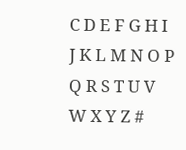C D E F G H I J K L M N O P Q R S T U V W X Y Z #